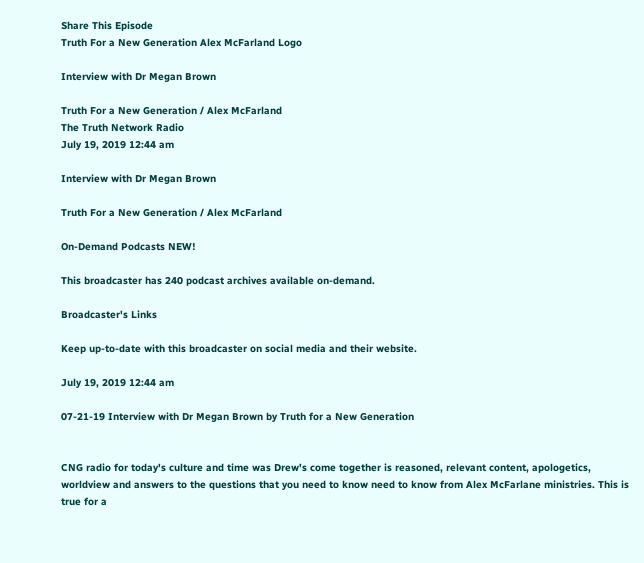Share This Episode
Truth For a New Generation Alex McFarland Logo

Interview with Dr Megan Brown

Truth For a New Generation / Alex McFarland
The Truth Network Radio
July 19, 2019 12:44 am

Interview with Dr Megan Brown

Truth For a New Generation / Alex McFarland

On-Demand Podcasts NEW!

This broadcaster has 240 podcast archives available on-demand.

Broadcaster's Links

Keep up-to-date with this broadcaster on social media and their website.

July 19, 2019 12:44 am

07-21-19 Interview with Dr Megan Brown by Truth for a New Generation


CNG radio for today's culture and time was Drew's come together is reasoned, relevant content, apologetics, worldview and answers to the questions that you need to know need to know from Alex McFarlane ministries. This is true for a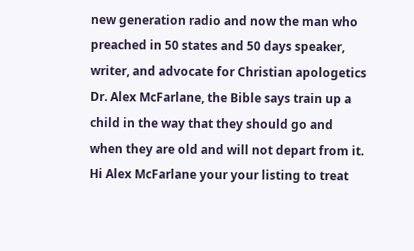new generation radio and now the man who preached in 50 states and 50 days speaker, writer, and advocate for Christian apologetics Dr. Alex McFarlane, the Bible says train up a child in the way that they should go and when they are old and will not depart from it. Hi Alex McFarlane your your listing to treat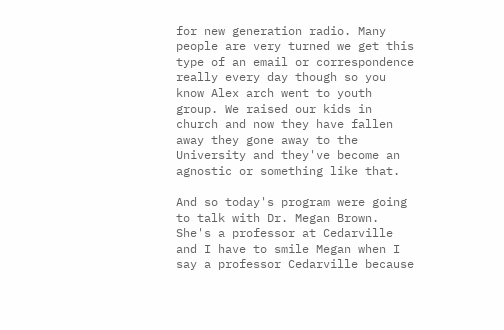for new generation radio. Many people are very turned we get this type of an email or correspondence really every day though so you know Alex arch went to youth group. We raised our kids in church and now they have fallen away they gone away to the University and they've become an agnostic or something like that.

And so today's program were going to talk with Dr. Megan Brown. She's a professor at Cedarville and I have to smile Megan when I say a professor Cedarville because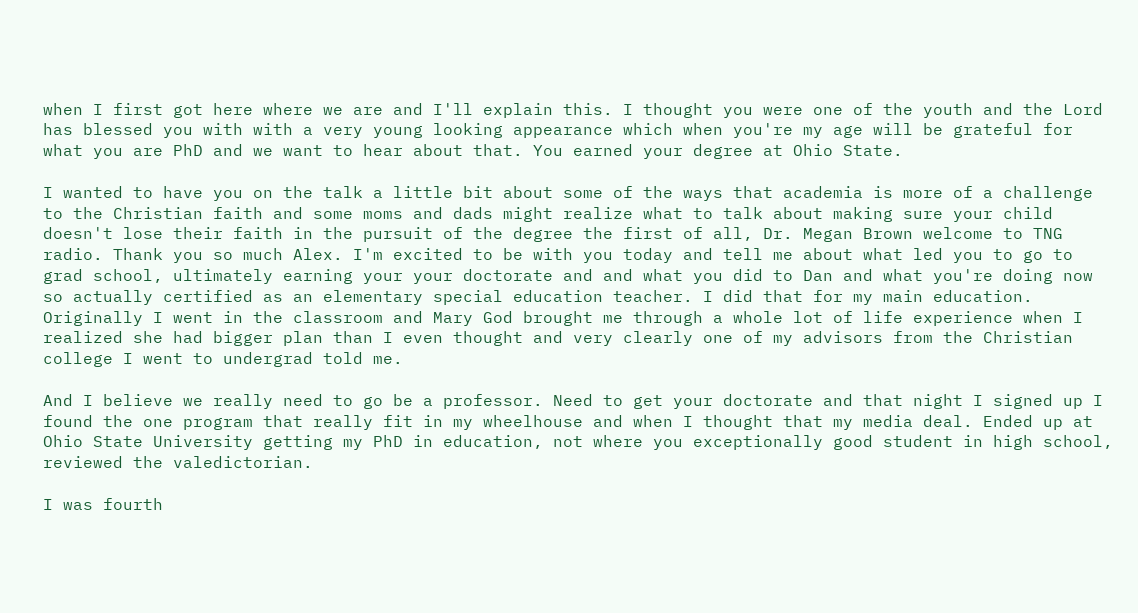when I first got here where we are and I'll explain this. I thought you were one of the youth and the Lord has blessed you with with a very young looking appearance which when you're my age will be grateful for what you are PhD and we want to hear about that. You earned your degree at Ohio State.

I wanted to have you on the talk a little bit about some of the ways that academia is more of a challenge to the Christian faith and some moms and dads might realize what to talk about making sure your child doesn't lose their faith in the pursuit of the degree the first of all, Dr. Megan Brown welcome to TNG radio. Thank you so much Alex. I'm excited to be with you today and tell me about what led you to go to grad school, ultimately earning your your doctorate and and what you did to Dan and what you're doing now so actually certified as an elementary special education teacher. I did that for my main education. Originally I went in the classroom and Mary God brought me through a whole lot of life experience when I realized she had bigger plan than I even thought and very clearly one of my advisors from the Christian college I went to undergrad told me.

And I believe we really need to go be a professor. Need to get your doctorate and that night I signed up I found the one program that really fit in my wheelhouse and when I thought that my media deal. Ended up at Ohio State University getting my PhD in education, not where you exceptionally good student in high school, reviewed the valedictorian.

I was fourth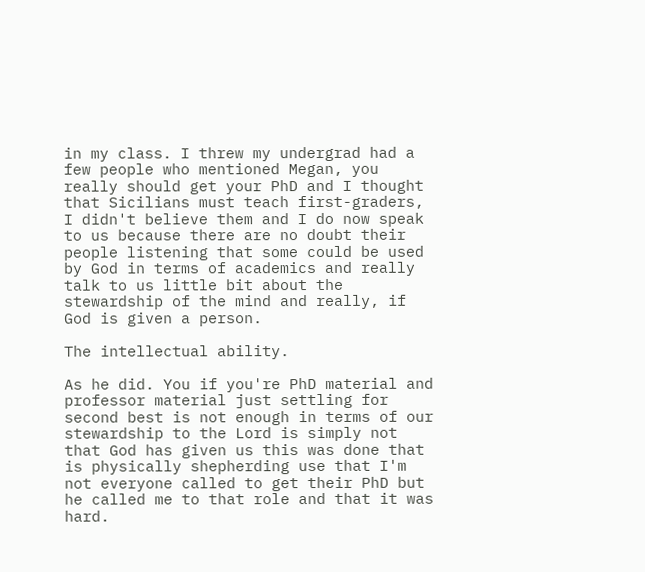in my class. I threw my undergrad had a few people who mentioned Megan, you really should get your PhD and I thought that Sicilians must teach first-graders, I didn't believe them and I do now speak to us because there are no doubt their people listening that some could be used by God in terms of academics and really talk to us little bit about the stewardship of the mind and really, if God is given a person.

The intellectual ability.

As he did. You if you're PhD material and professor material just settling for second best is not enough in terms of our stewardship to the Lord is simply not that God has given us this was done that is physically shepherding use that I'm not everyone called to get their PhD but he called me to that role and that it was hard.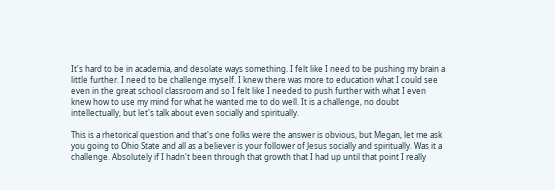It's hard to be in academia, and desolate ways something. I felt like I need to be pushing my brain a little further. I need to be challenge myself. I knew there was more to education what I could see even in the great school classroom and so I felt like I needed to push further with what I even knew how to use my mind for what he wanted me to do well. It is a challenge, no doubt intellectually, but let's talk about even socially and spiritually.

This is a rhetorical question and that's one folks were the answer is obvious, but Megan, let me ask you going to Ohio State and all as a believer is your follower of Jesus socially and spiritually. Was it a challenge. Absolutely if I hadn't been through that growth that I had up until that point I really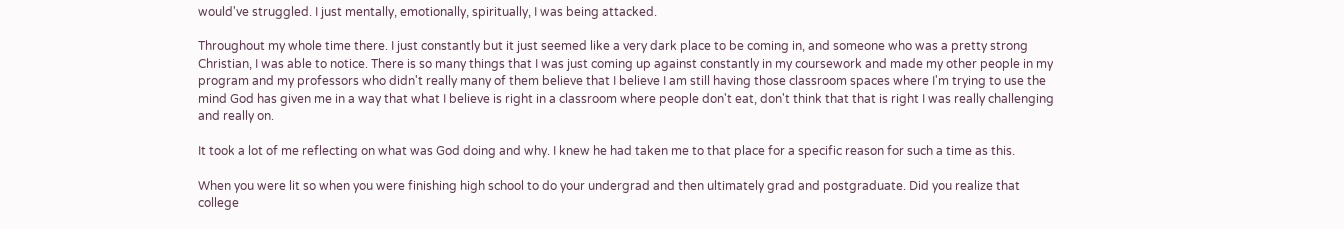would've struggled. I just mentally, emotionally, spiritually, I was being attacked.

Throughout my whole time there. I just constantly but it just seemed like a very dark place to be coming in, and someone who was a pretty strong Christian, I was able to notice. There is so many things that I was just coming up against constantly in my coursework and made my other people in my program and my professors who didn't really many of them believe that I believe I am still having those classroom spaces where I'm trying to use the mind God has given me in a way that what I believe is right in a classroom where people don't eat, don't think that that is right I was really challenging and really on.

It took a lot of me reflecting on what was God doing and why. I knew he had taken me to that place for a specific reason for such a time as this.

When you were lit so when you were finishing high school to do your undergrad and then ultimately grad and postgraduate. Did you realize that college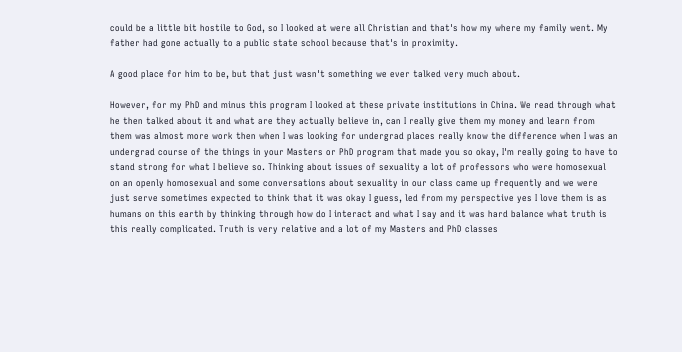could be a little bit hostile to God, so I looked at were all Christian and that's how my where my family went. My father had gone actually to a public state school because that's in proximity.

A good place for him to be, but that just wasn't something we ever talked very much about.

However, for my PhD and minus this program I looked at these private institutions in China. We read through what he then talked about it and what are they actually believe in, can I really give them my money and learn from them was almost more work then when I was looking for undergrad places really know the difference when I was an undergrad course of the things in your Masters or PhD program that made you so okay, I'm really going to have to stand strong for what I believe so. Thinking about issues of sexuality a lot of professors who were homosexual on an openly homosexual and some conversations about sexuality in our class came up frequently and we were just serve sometimes expected to think that it was okay I guess, led from my perspective yes I love them is as humans on this earth by thinking through how do I interact and what I say and it was hard balance what truth is this really complicated. Truth is very relative and a lot of my Masters and PhD classes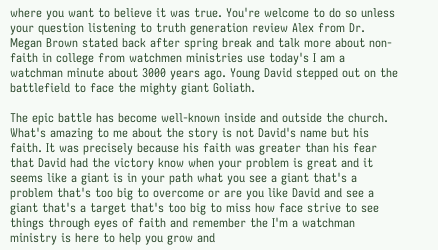where you want to believe it was true. You're welcome to do so unless your question listening to truth generation review Alex from Dr. Megan Brown stated back after spring break and talk more about non-faith in college from watchmen ministries use today's I am a watchman minute about 3000 years ago. Young David stepped out on the battlefield to face the mighty giant Goliath.

The epic battle has become well-known inside and outside the church. What's amazing to me about the story is not David's name but his faith. It was precisely because his faith was greater than his fear that David had the victory know when your problem is great and it seems like a giant is in your path what you see a giant that's a problem that's too big to overcome or are you like David and see a giant that's a target that's too big to miss how face strive to see things through eyes of faith and remember the I'm a watchman ministry is here to help you grow and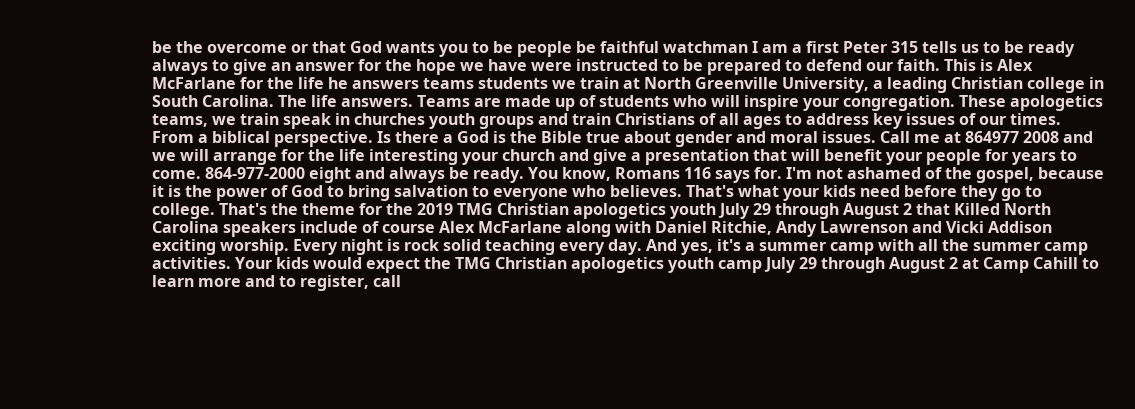be the overcome or that God wants you to be people be faithful watchman I am a first Peter 315 tells us to be ready always to give an answer for the hope we have were instructed to be prepared to defend our faith. This is Alex McFarlane for the life he answers teams students we train at North Greenville University, a leading Christian college in South Carolina. The life answers. Teams are made up of students who will inspire your congregation. These apologetics teams, we train speak in churches youth groups and train Christians of all ages to address key issues of our times. From a biblical perspective. Is there a God is the Bible true about gender and moral issues. Call me at 864977 2008 and we will arrange for the life interesting your church and give a presentation that will benefit your people for years to come. 864-977-2000 eight and always be ready. You know, Romans 116 says for. I'm not ashamed of the gospel, because it is the power of God to bring salvation to everyone who believes. That's what your kids need before they go to college. That's the theme for the 2019 TMG Christian apologetics youth July 29 through August 2 that Killed North Carolina speakers include of course Alex McFarlane along with Daniel Ritchie, Andy Lawrenson and Vicki Addison exciting worship. Every night is rock solid teaching every day. And yes, it's a summer camp with all the summer camp activities. Your kids would expect the TMG Christian apologetics youth camp July 29 through August 2 at Camp Cahill to learn more and to register, call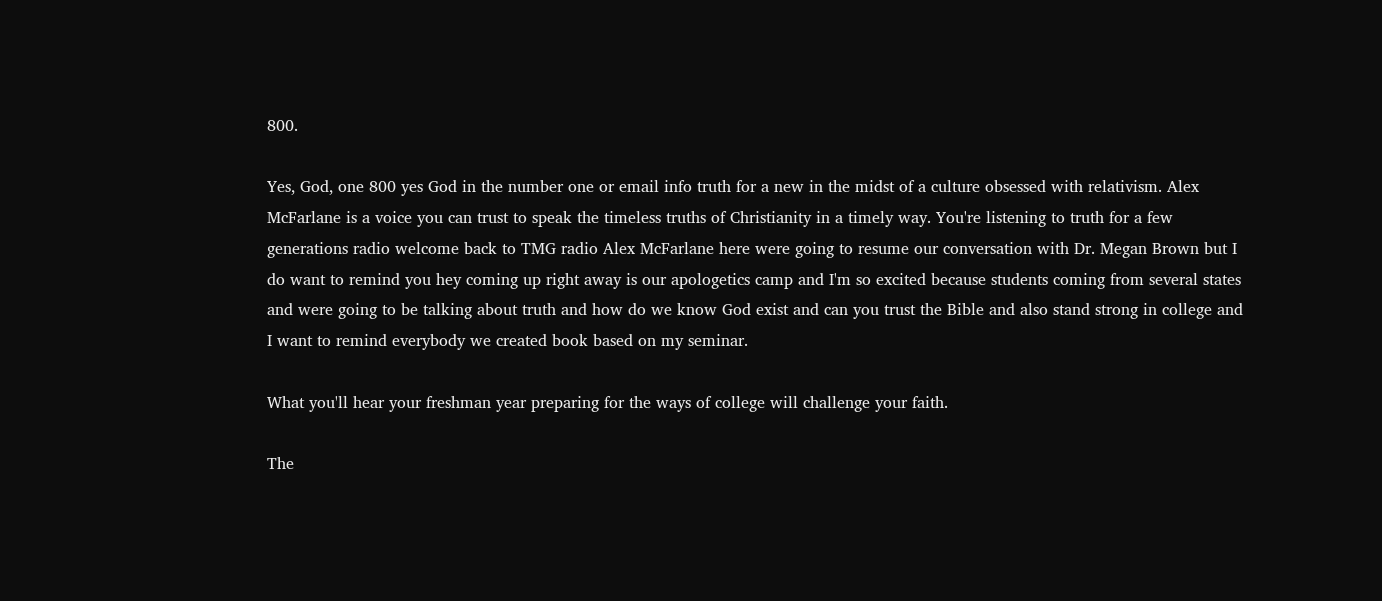800.

Yes, God, one 800 yes God in the number one or email info truth for a new in the midst of a culture obsessed with relativism. Alex McFarlane is a voice you can trust to speak the timeless truths of Christianity in a timely way. You're listening to truth for a few generations radio welcome back to TMG radio Alex McFarlane here were going to resume our conversation with Dr. Megan Brown but I do want to remind you hey coming up right away is our apologetics camp and I'm so excited because students coming from several states and were going to be talking about truth and how do we know God exist and can you trust the Bible and also stand strong in college and I want to remind everybody we created book based on my seminar.

What you'll hear your freshman year preparing for the ways of college will challenge your faith.

The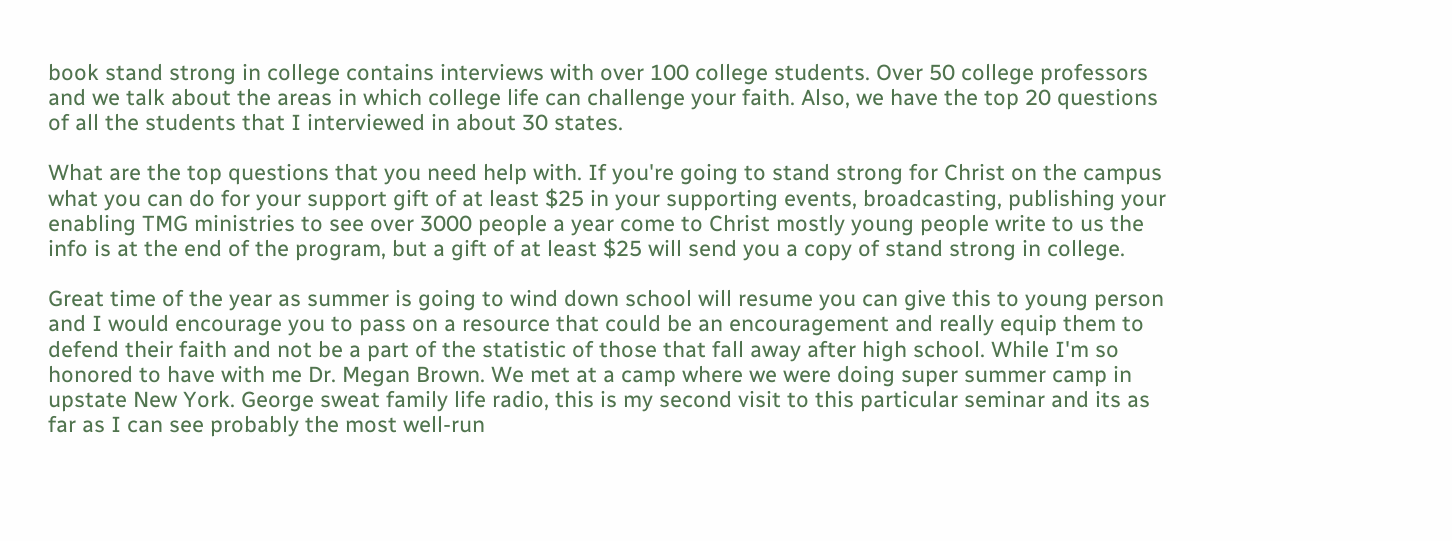book stand strong in college contains interviews with over 100 college students. Over 50 college professors and we talk about the areas in which college life can challenge your faith. Also, we have the top 20 questions of all the students that I interviewed in about 30 states.

What are the top questions that you need help with. If you're going to stand strong for Christ on the campus what you can do for your support gift of at least $25 in your supporting events, broadcasting, publishing your enabling TMG ministries to see over 3000 people a year come to Christ mostly young people write to us the info is at the end of the program, but a gift of at least $25 will send you a copy of stand strong in college.

Great time of the year as summer is going to wind down school will resume you can give this to young person and I would encourage you to pass on a resource that could be an encouragement and really equip them to defend their faith and not be a part of the statistic of those that fall away after high school. While I'm so honored to have with me Dr. Megan Brown. We met at a camp where we were doing super summer camp in upstate New York. George sweat family life radio, this is my second visit to this particular seminar and its as far as I can see probably the most well-run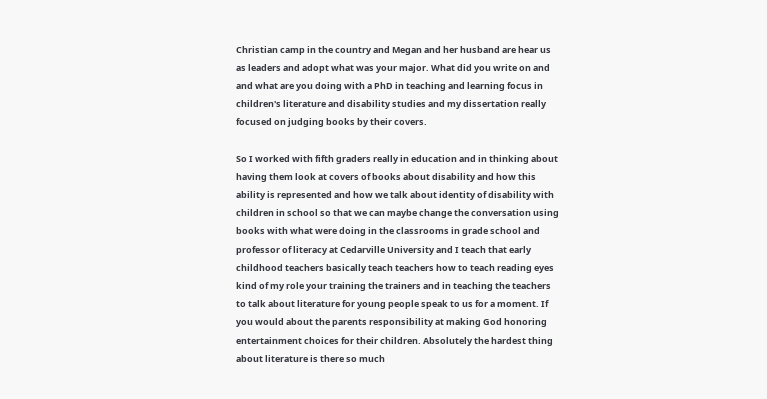Christian camp in the country and Megan and her husband are hear us as leaders and adopt what was your major. What did you write on and and what are you doing with a PhD in teaching and learning focus in children's literature and disability studies and my dissertation really focused on judging books by their covers.

So I worked with fifth graders really in education and in thinking about having them look at covers of books about disability and how this ability is represented and how we talk about identity of disability with children in school so that we can maybe change the conversation using books with what were doing in the classrooms in grade school and professor of literacy at Cedarville University and I teach that early childhood teachers basically teach teachers how to teach reading eyes kind of my role your training the trainers and in teaching the teachers to talk about literature for young people speak to us for a moment. If you would about the parents responsibility at making God honoring entertainment choices for their children. Absolutely the hardest thing about literature is there so much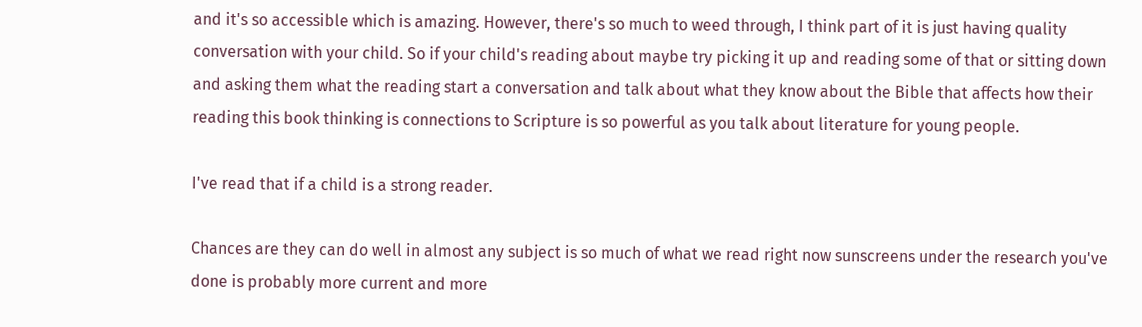and it's so accessible which is amazing. However, there's so much to weed through, I think part of it is just having quality conversation with your child. So if your child's reading about maybe try picking it up and reading some of that or sitting down and asking them what the reading start a conversation and talk about what they know about the Bible that affects how their reading this book thinking is connections to Scripture is so powerful as you talk about literature for young people.

I've read that if a child is a strong reader.

Chances are they can do well in almost any subject is so much of what we read right now sunscreens under the research you've done is probably more current and more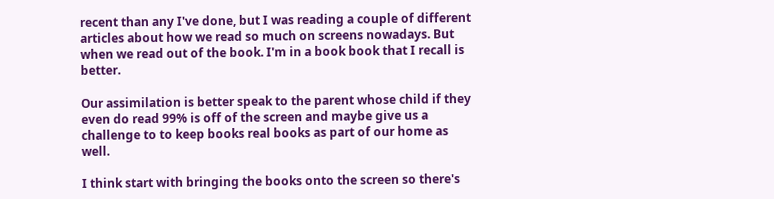recent than any I've done, but I was reading a couple of different articles about how we read so much on screens nowadays. But when we read out of the book. I'm in a book book that I recall is better.

Our assimilation is better speak to the parent whose child if they even do read 99% is off of the screen and maybe give us a challenge to to keep books real books as part of our home as well.

I think start with bringing the books onto the screen so there's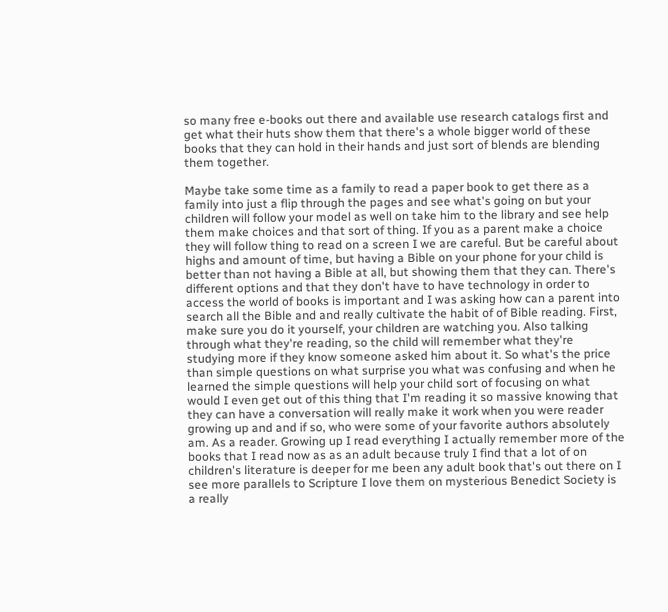so many free e-books out there and available use research catalogs first and get what their huts show them that there's a whole bigger world of these books that they can hold in their hands and just sort of blends are blending them together.

Maybe take some time as a family to read a paper book to get there as a family into just a flip through the pages and see what's going on but your children will follow your model as well on take him to the library and see help them make choices and that sort of thing. If you as a parent make a choice they will follow thing to read on a screen I we are careful. But be careful about highs and amount of time, but having a Bible on your phone for your child is better than not having a Bible at all, but showing them that they can. There's different options and that they don't have to have technology in order to access the world of books is important and I was asking how can a parent into search all the Bible and and really cultivate the habit of of Bible reading. First, make sure you do it yourself, your children are watching you. Also talking through what they're reading, so the child will remember what they're studying more if they know someone asked him about it. So what's the price than simple questions on what surprise you what was confusing and when he learned the simple questions will help your child sort of focusing on what would I even get out of this thing that I'm reading it so massive knowing that they can have a conversation will really make it work when you were reader growing up and and if so, who were some of your favorite authors absolutely am. As a reader. Growing up I read everything I actually remember more of the books that I read now as as an adult because truly I find that a lot of on children's literature is deeper for me been any adult book that's out there on I see more parallels to Scripture I love them on mysterious Benedict Society is a really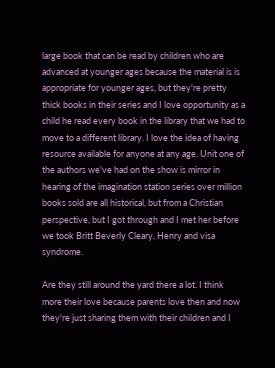large book that can be read by children who are advanced at younger ages because the material is is appropriate for younger ages, but they're pretty thick books in their series and I love opportunity as a child he read every book in the library that we had to move to a different library. I love the idea of having resource available for anyone at any age. Unit one of the authors we've had on the show is mirror in hearing of the imagination station series over million books sold are all historical, but from a Christian perspective, but I got through and I met her before we took Britt Beverly Cleary, Henry and visa syndrome.

Are they still around the yard there a lot. I think more their love because parents love then and now they're just sharing them with their children and I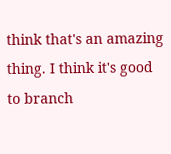think that's an amazing thing. I think it's good to branch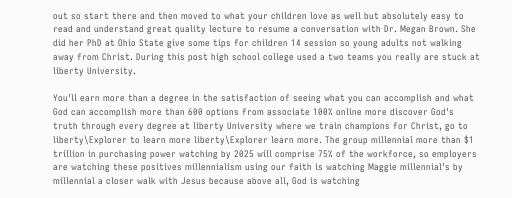out so start there and then moved to what your children love as well but absolutely easy to read and understand great quality lecture to resume a conversation with Dr. Megan Brown. She did her PhD at Ohio State give some tips for children 14 session so young adults not walking away from Christ. During this post high school college used a two teams you really are stuck at liberty University.

You'll earn more than a degree in the satisfaction of seeing what you can accomplish and what God can accomplish more than 600 options from associate 100% online more discover God's truth through every degree at liberty University where we train champions for Christ, go to liberty\Explorer to learn more liberty\Explorer learn more. The group millennial more than $1 trillion in purchasing power watching by 2025 will comprise 75% of the workforce, so employers are watching these positives millennialism using our faith is watching Maggie millennial's by millennial a closer walk with Jesus because above all, God is watching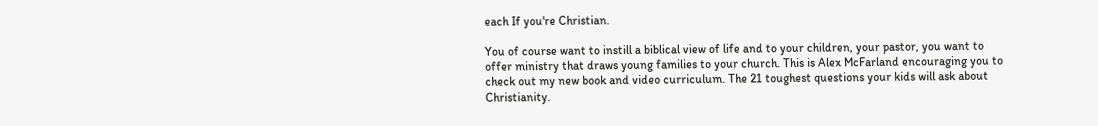each If you're Christian.

You of course want to instill a biblical view of life and to your children, your pastor, you want to offer ministry that draws young families to your church. This is Alex McFarland encouraging you to check out my new book and video curriculum. The 21 toughest questions your kids will ask about Christianity.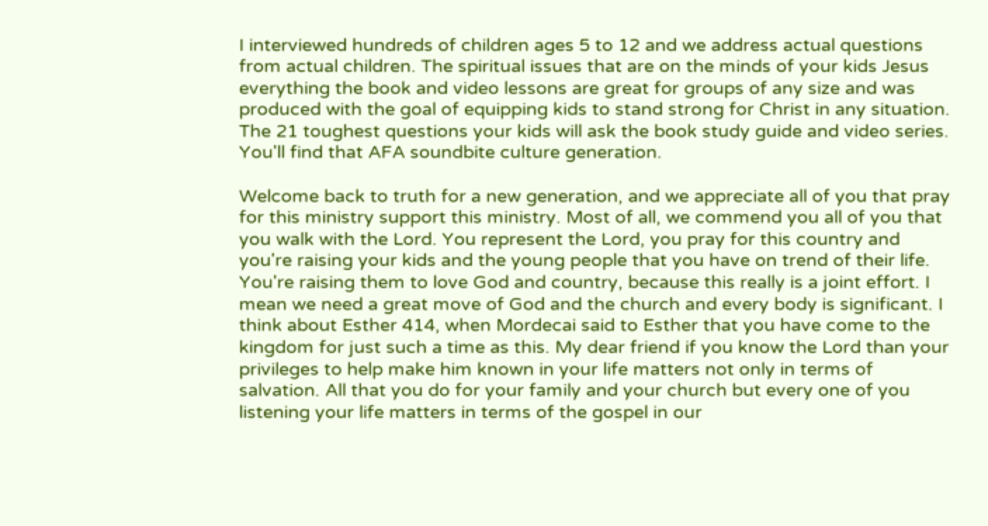I interviewed hundreds of children ages 5 to 12 and we address actual questions from actual children. The spiritual issues that are on the minds of your kids Jesus everything the book and video lessons are great for groups of any size and was produced with the goal of equipping kids to stand strong for Christ in any situation. The 21 toughest questions your kids will ask the book study guide and video series. You'll find that AFA soundbite culture generation.

Welcome back to truth for a new generation, and we appreciate all of you that pray for this ministry support this ministry. Most of all, we commend you all of you that you walk with the Lord. You represent the Lord, you pray for this country and you're raising your kids and the young people that you have on trend of their life. You're raising them to love God and country, because this really is a joint effort. I mean we need a great move of God and the church and every body is significant. I think about Esther 414, when Mordecai said to Esther that you have come to the kingdom for just such a time as this. My dear friend if you know the Lord than your privileges to help make him known in your life matters not only in terms of salvation. All that you do for your family and your church but every one of you listening your life matters in terms of the gospel in our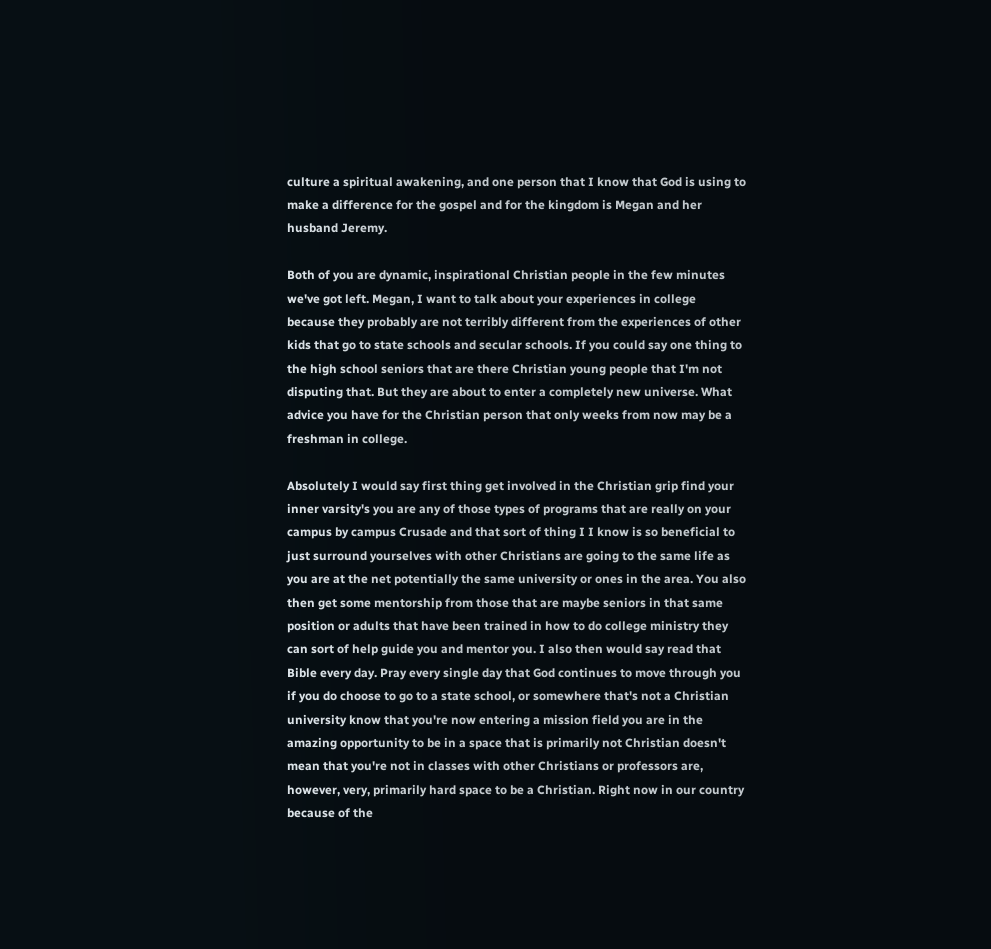culture a spiritual awakening, and one person that I know that God is using to make a difference for the gospel and for the kingdom is Megan and her husband Jeremy.

Both of you are dynamic, inspirational Christian people in the few minutes we've got left. Megan, I want to talk about your experiences in college because they probably are not terribly different from the experiences of other kids that go to state schools and secular schools. If you could say one thing to the high school seniors that are there Christian young people that I'm not disputing that. But they are about to enter a completely new universe. What advice you have for the Christian person that only weeks from now may be a freshman in college.

Absolutely I would say first thing get involved in the Christian grip find your inner varsity's you are any of those types of programs that are really on your campus by campus Crusade and that sort of thing I I know is so beneficial to just surround yourselves with other Christians are going to the same life as you are at the net potentially the same university or ones in the area. You also then get some mentorship from those that are maybe seniors in that same position or adults that have been trained in how to do college ministry they can sort of help guide you and mentor you. I also then would say read that Bible every day. Pray every single day that God continues to move through you if you do choose to go to a state school, or somewhere that's not a Christian university know that you're now entering a mission field you are in the amazing opportunity to be in a space that is primarily not Christian doesn't mean that you're not in classes with other Christians or professors are, however, very, primarily hard space to be a Christian. Right now in our country because of the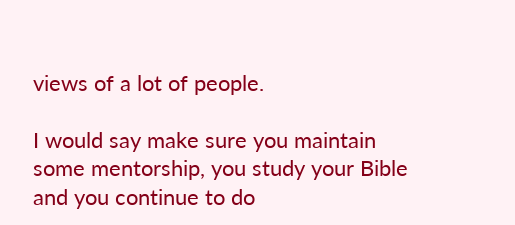views of a lot of people.

I would say make sure you maintain some mentorship, you study your Bible and you continue to do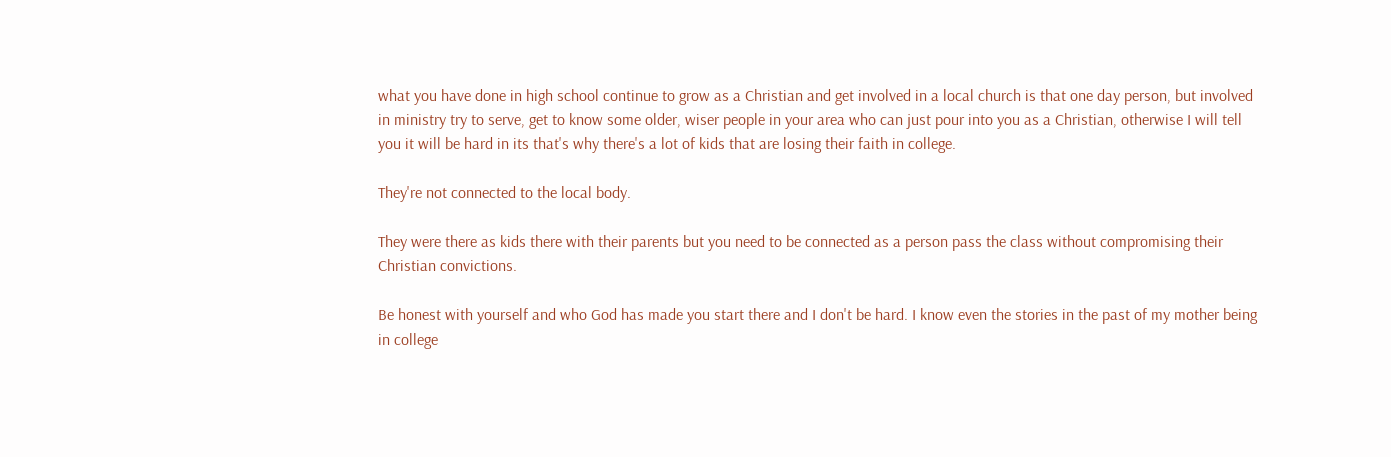what you have done in high school continue to grow as a Christian and get involved in a local church is that one day person, but involved in ministry try to serve, get to know some older, wiser people in your area who can just pour into you as a Christian, otherwise I will tell you it will be hard in its that's why there's a lot of kids that are losing their faith in college.

They're not connected to the local body.

They were there as kids there with their parents but you need to be connected as a person pass the class without compromising their Christian convictions.

Be honest with yourself and who God has made you start there and I don't be hard. I know even the stories in the past of my mother being in college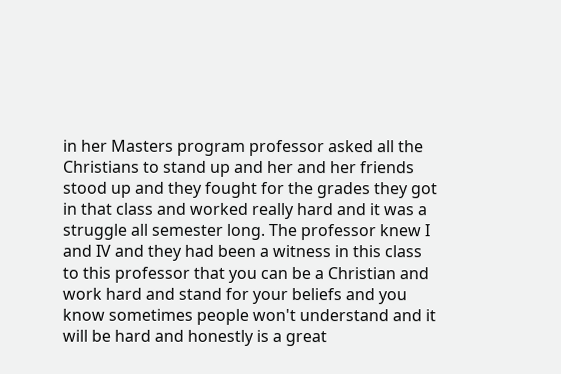in her Masters program professor asked all the Christians to stand up and her and her friends stood up and they fought for the grades they got in that class and worked really hard and it was a struggle all semester long. The professor knew I and IV and they had been a witness in this class to this professor that you can be a Christian and work hard and stand for your beliefs and you know sometimes people won't understand and it will be hard and honestly is a great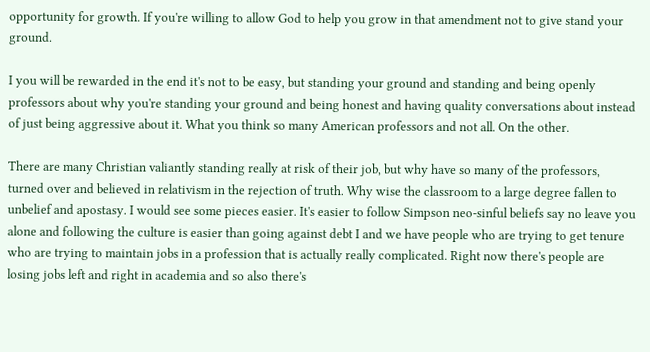opportunity for growth. If you're willing to allow God to help you grow in that amendment not to give stand your ground.

I you will be rewarded in the end it's not to be easy, but standing your ground and standing and being openly professors about why you're standing your ground and being honest and having quality conversations about instead of just being aggressive about it. What you think so many American professors and not all. On the other.

There are many Christian valiantly standing really at risk of their job, but why have so many of the professors, turned over and believed in relativism in the rejection of truth. Why wise the classroom to a large degree fallen to unbelief and apostasy. I would see some pieces easier. It's easier to follow Simpson neo-sinful beliefs say no leave you alone and following the culture is easier than going against debt I and we have people who are trying to get tenure who are trying to maintain jobs in a profession that is actually really complicated. Right now there's people are losing jobs left and right in academia and so also there's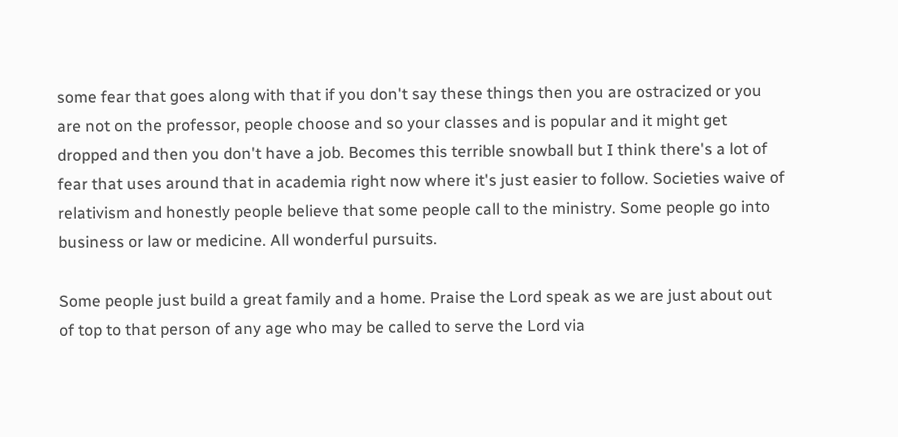some fear that goes along with that if you don't say these things then you are ostracized or you are not on the professor, people choose and so your classes and is popular and it might get dropped and then you don't have a job. Becomes this terrible snowball but I think there's a lot of fear that uses around that in academia right now where it's just easier to follow. Societies waive of relativism and honestly people believe that some people call to the ministry. Some people go into business or law or medicine. All wonderful pursuits.

Some people just build a great family and a home. Praise the Lord speak as we are just about out of top to that person of any age who may be called to serve the Lord via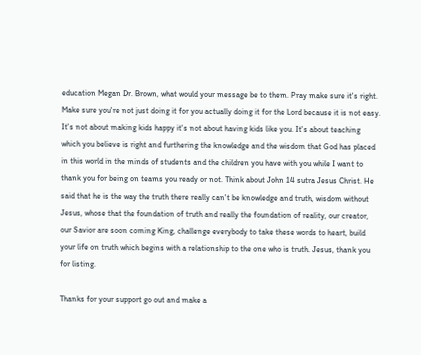education Megan Dr. Brown, what would your message be to them. Pray make sure it's right. Make sure you're not just doing it for you actually doing it for the Lord because it is not easy. It's not about making kids happy it's not about having kids like you. It's about teaching which you believe is right and furthering the knowledge and the wisdom that God has placed in this world in the minds of students and the children you have with you while I want to thank you for being on teams you ready or not. Think about John 14 sutra Jesus Christ. He said that he is the way the truth there really can't be knowledge and truth, wisdom without Jesus, whose that the foundation of truth and really the foundation of reality, our creator, our Savior are soon coming King, challenge everybody to take these words to heart, build your life on truth which begins with a relationship to the one who is truth. Jesus, thank you for listing.

Thanks for your support go out and make a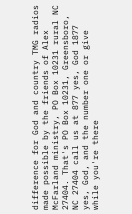difference for God and country TMG radios made possible by the friends of Alex McFarland ministry, PO Box 10231 rural NC 27404. That's PO Box 10231, Greensboro, NC 27404 call us at 877 yes, God 1877 yes, God, and the number one or give while you're there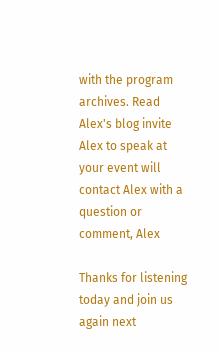with the program archives. Read Alex's blog invite Alex to speak at your event will contact Alex with a question or comment, Alex

Thanks for listening today and join us again next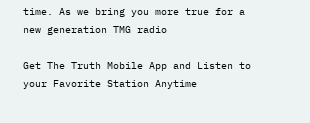time. As we bring you more true for a new generation TMG radio

Get The Truth Mobile App and Listen to your Favorite Station Anytime